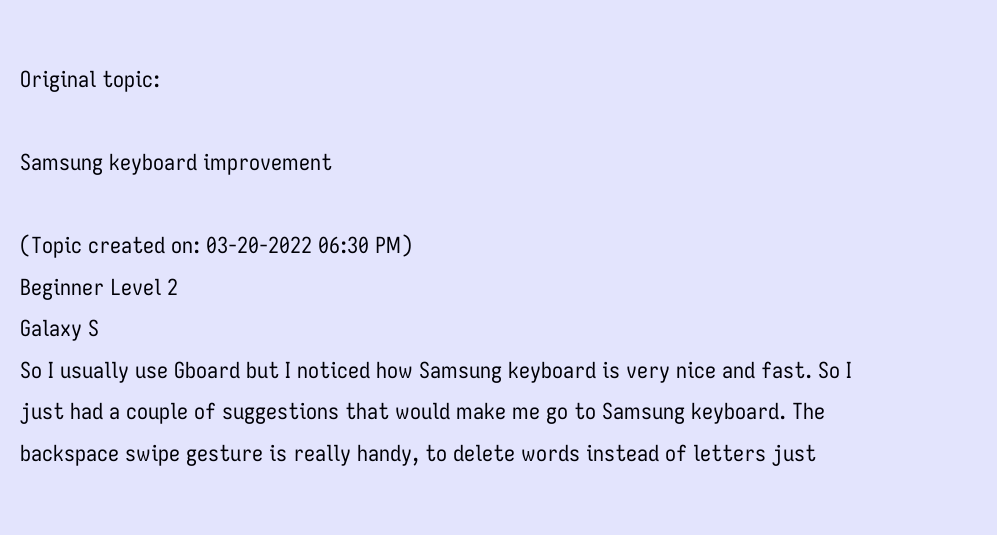Original topic:

Samsung keyboard improvement

(Topic created on: 03-20-2022 06:30 PM)
Beginner Level 2
Galaxy S
So I usually use Gboard but I noticed how Samsung keyboard is very nice and fast. So I just had a couple of suggestions that would make me go to Samsung keyboard. The backspace swipe gesture is really handy, to delete words instead of letters just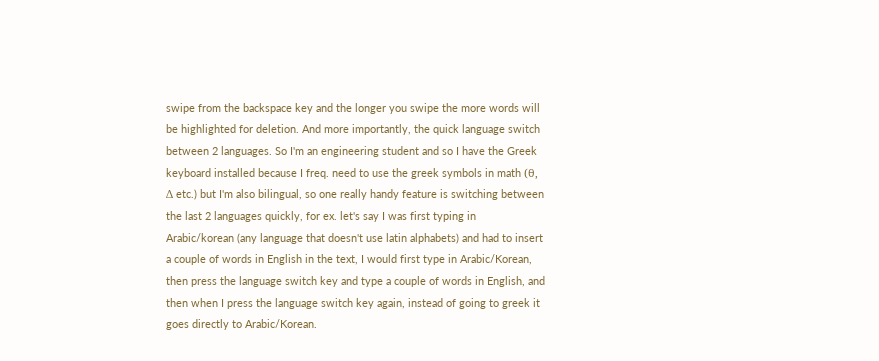swipe from the backspace key and the longer you swipe the more words will be highlighted for deletion. And more importantly, the quick language switch between 2 languages. So I'm an engineering student and so I have the Greek keyboard installed because I freq. need to use the greek symbols in math (θ, Δ etc.) but I'm also bilingual, so one really handy feature is switching between the last 2 languages quickly, for ex. let's say I was first typing in Arabic/korean (any language that doesn't use latin alphabets) and had to insert a couple of words in English in the text, I would first type in Arabic/Korean, then press the language switch key and type a couple of words in English, and then when I press the language switch key again, instead of going to greek it goes directly to Arabic/Korean.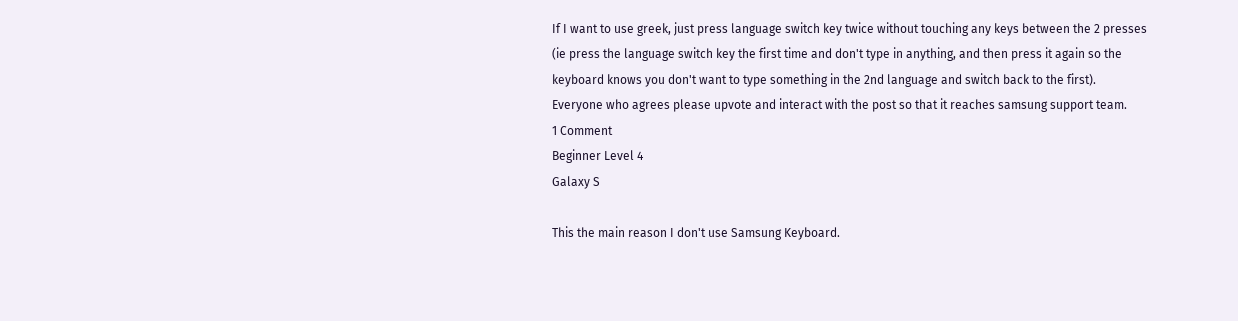If I want to use greek, just press language switch key twice without touching any keys between the 2 presses (ie press the language switch key the first time and don't type in anything, and then press it again so the keyboard knows you don't want to type something in the 2nd language and switch back to the first).
Everyone who agrees please upvote and interact with the post so that it reaches samsung support team.
1 Comment
Beginner Level 4
Galaxy S

This the main reason I don't use Samsung Keyboard.